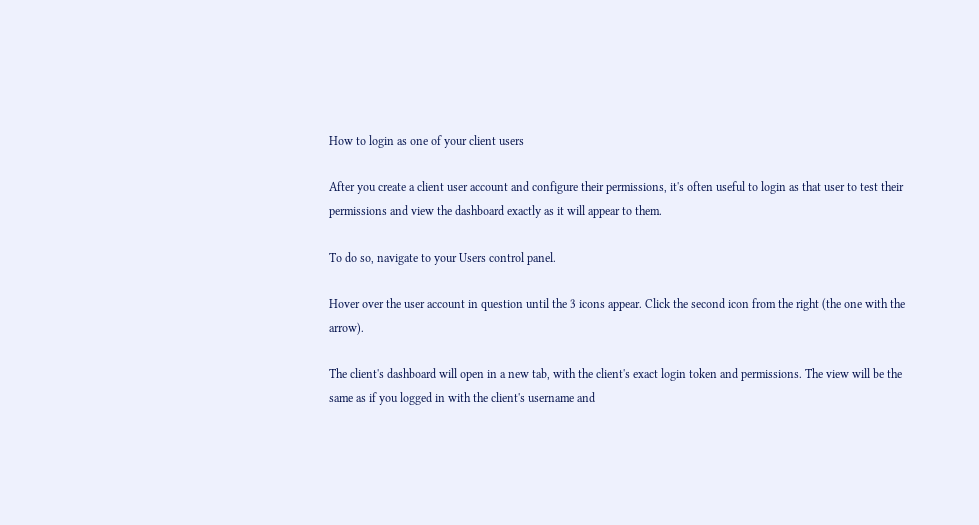How to login as one of your client users

After you create a client user account and configure their permissions, it's often useful to login as that user to test their permissions and view the dashboard exactly as it will appear to them.

To do so, navigate to your Users control panel.

Hover over the user account in question until the 3 icons appear. Click the second icon from the right (the one with the arrow).

The client's dashboard will open in a new tab, with the client's exact login token and permissions. The view will be the same as if you logged in with the client's username and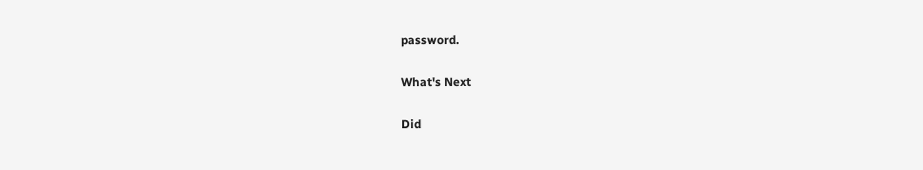password.

What's Next

Did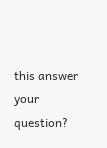this answer your question?